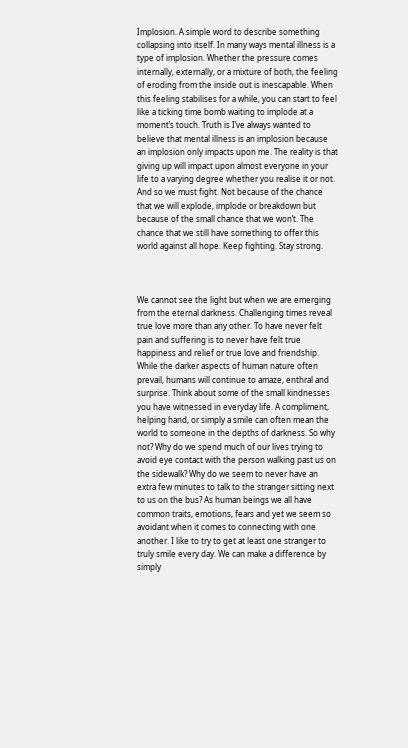Implosion. A simple word to describe something collapsing into itself. In many ways mental illness is a type of implosion. Whether the pressure comes internally, externally, or a mixture of both, the feeling of eroding from the inside out is inescapable. When this feeling stabilises for a while, you can start to feel like a ticking time bomb waiting to implode at a moment’s touch. Truth is I’ve always wanted to believe that mental illness is an implosion because an implosion only impacts upon me. The reality is that giving up will impact upon almost everyone in your life to a varying degree whether you realise it or not. And so we must fight. Not because of the chance that we will explode, implode or breakdown but because of the small chance that we won’t. The chance that we still have something to offer this world against all hope. Keep fighting. Stay strong.



We cannot see the light but when we are emerging from the eternal darkness. Challenging times reveal true love more than any other. To have never felt pain and suffering is to never have felt true happiness and relief or true love and friendship. While the darker aspects of human nature often prevail, humans will continue to amaze, enthral and surprise. Think about some of the small kindnesses you have witnessed in everyday life. A compliment, helping hand, or simply a smile can often mean the world to someone in the depths of darkness. So why not? Why do we spend much of our lives trying to avoid eye contact with the person walking past us on the sidewalk? Why do we seem to never have an extra few minutes to talk to the stranger sitting next to us on the bus? As human beings we all have common traits, emotions, fears and yet we seem so avoidant when it comes to connecting with one another. I like to try to get at least one stranger to truly smile every day. We can make a difference by simply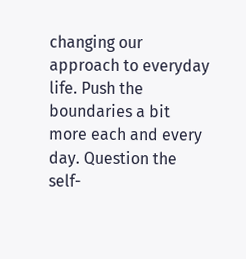changing our approach to everyday life. Push the boundaries a bit more each and every day. Question the self-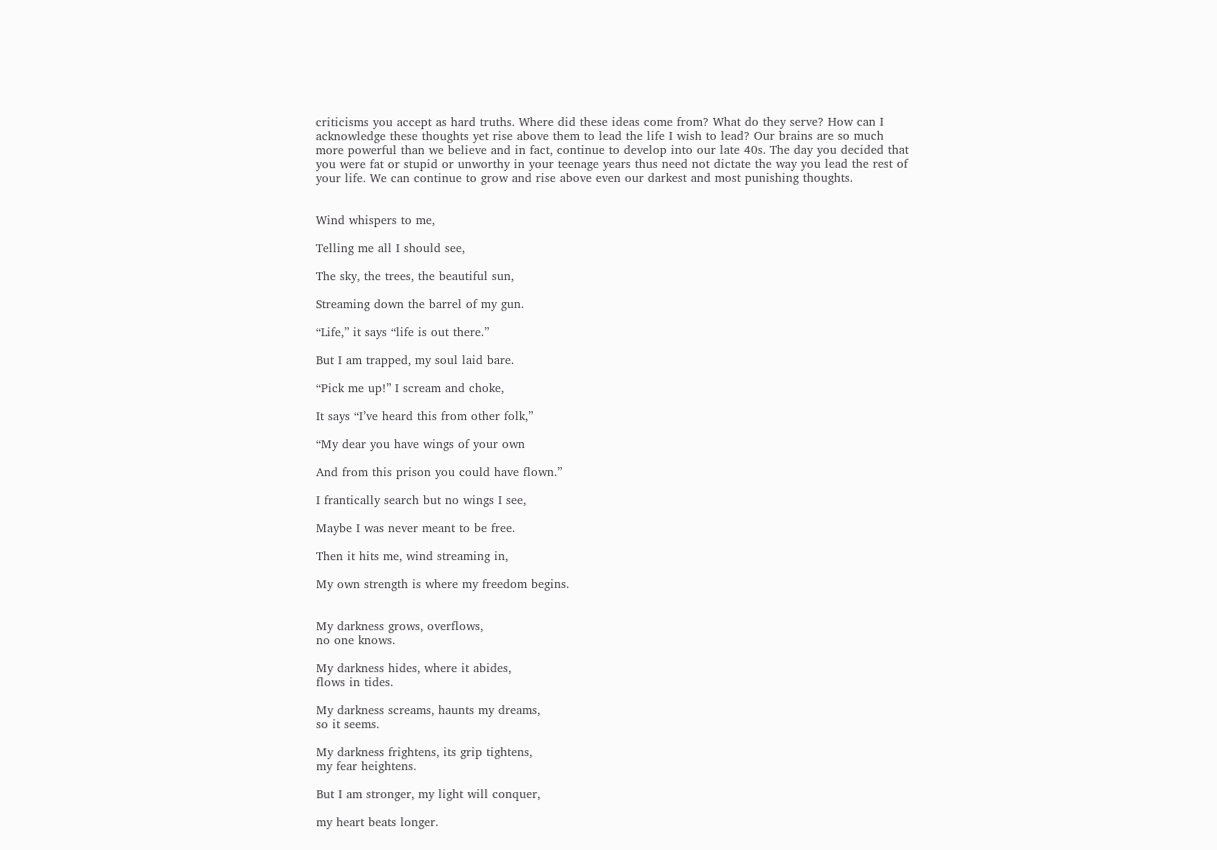criticisms you accept as hard truths. Where did these ideas come from? What do they serve? How can I acknowledge these thoughts yet rise above them to lead the life I wish to lead? Our brains are so much more powerful than we believe and in fact, continue to develop into our late 40s. The day you decided that you were fat or stupid or unworthy in your teenage years thus need not dictate the way you lead the rest of your life. We can continue to grow and rise above even our darkest and most punishing thoughts.


Wind whispers to me,

Telling me all I should see,

The sky, the trees, the beautiful sun,

Streaming down the barrel of my gun.

“Life,” it says “life is out there.”

But I am trapped, my soul laid bare.

“Pick me up!” I scream and choke,

It says “I’ve heard this from other folk,”

“My dear you have wings of your own

And from this prison you could have flown.”

I frantically search but no wings I see,

Maybe I was never meant to be free.

Then it hits me, wind streaming in,

My own strength is where my freedom begins.


My darkness grows, overflows,
no one knows.

My darkness hides, where it abides,
flows in tides.

My darkness screams, haunts my dreams,
so it seems.

My darkness frightens, its grip tightens,
my fear heightens.

But I am stronger, my light will conquer,

my heart beats longer.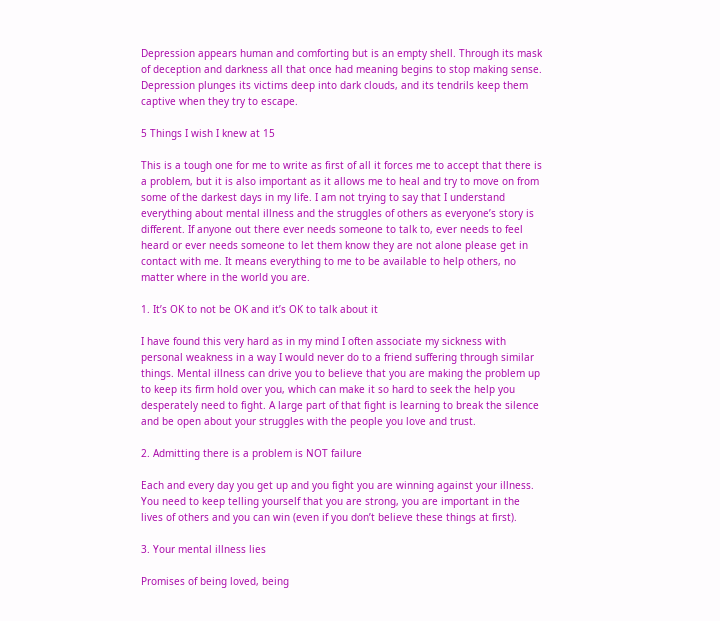Depression appears human and comforting but is an empty shell. Through its mask of deception and darkness all that once had meaning begins to stop making sense. Depression plunges its victims deep into dark clouds, and its tendrils keep them captive when they try to escape.

5 Things I wish I knew at 15

This is a tough one for me to write as first of all it forces me to accept that there is a problem, but it is also important as it allows me to heal and try to move on from some of the darkest days in my life. I am not trying to say that I understand everything about mental illness and the struggles of others as everyone’s story is different. If anyone out there ever needs someone to talk to, ever needs to feel heard or ever needs someone to let them know they are not alone please get in contact with me. It means everything to me to be available to help others, no matter where in the world you are.

1. It’s OK to not be OK and it’s OK to talk about it

I have found this very hard as in my mind I often associate my sickness with personal weakness in a way I would never do to a friend suffering through similar things. Mental illness can drive you to believe that you are making the problem up to keep its firm hold over you, which can make it so hard to seek the help you desperately need to fight. A large part of that fight is learning to break the silence and be open about your struggles with the people you love and trust.

2. Admitting there is a problem is NOT failure

Each and every day you get up and you fight you are winning against your illness. You need to keep telling yourself that you are strong, you are important in the lives of others and you can win (even if you don’t believe these things at first).

3. Your mental illness lies

Promises of being loved, being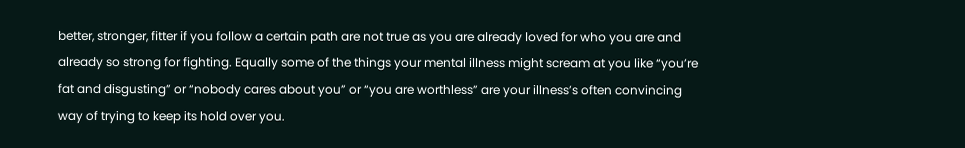better, stronger, fitter if you follow a certain path are not true as you are already loved for who you are and already so strong for fighting. Equally some of the things your mental illness might scream at you like “you’re fat and disgusting” or “nobody cares about you” or “you are worthless” are your illness’s often convincing way of trying to keep its hold over you.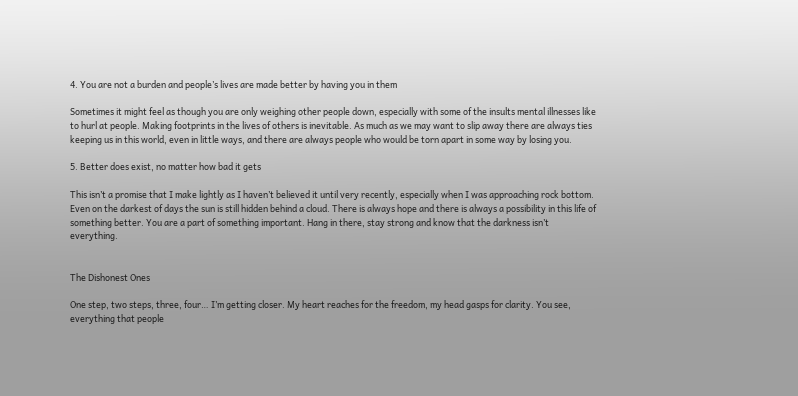4. You are not a burden and people’s lives are made better by having you in them

Sometimes it might feel as though you are only weighing other people down, especially with some of the insults mental illnesses like to hurl at people. Making footprints in the lives of others is inevitable. As much as we may want to slip away there are always ties keeping us in this world, even in little ways, and there are always people who would be torn apart in some way by losing you.

5. Better does exist, no matter how bad it gets

This isn’t a promise that I make lightly as I haven’t believed it until very recently, especially when I was approaching rock bottom. Even on the darkest of days the sun is still hidden behind a cloud. There is always hope and there is always a possibility in this life of something better. You are a part of something important. Hang in there, stay strong and know that the darkness isn’t everything.


The Dishonest Ones

One step, two steps, three, four… I’m getting closer. My heart reaches for the freedom, my head gasps for clarity. You see, everything that people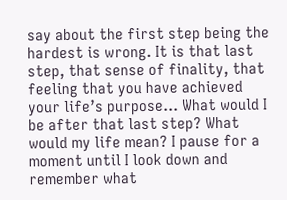say about the first step being the hardest is wrong. It is that last step, that sense of finality, that feeling that you have achieved your life’s purpose… What would I be after that last step? What would my life mean? I pause for a moment until I look down and remember what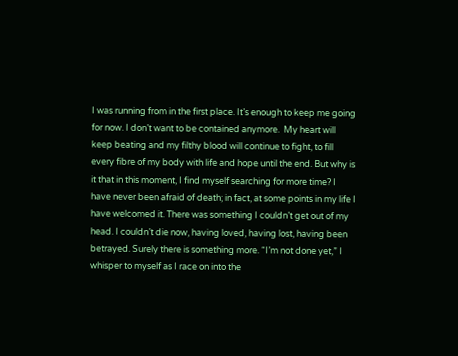I was running from in the first place. It’s enough to keep me going for now. I don’t want to be contained anymore.  My heart will keep beating and my filthy blood will continue to fight, to fill every fibre of my body with life and hope until the end. But why is it that in this moment, I find myself searching for more time? I have never been afraid of death; in fact, at some points in my life I have welcomed it. There was something I couldn’t get out of my head. I couldn’t die now, having loved, having lost, having been betrayed. Surely there is something more. “I’m not done yet,” I whisper to myself as I race on into the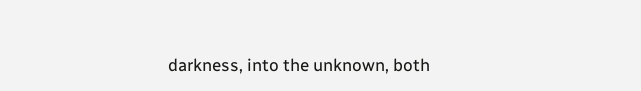darkness, into the unknown, both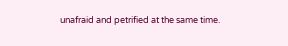unafraid and petrified at the same time.